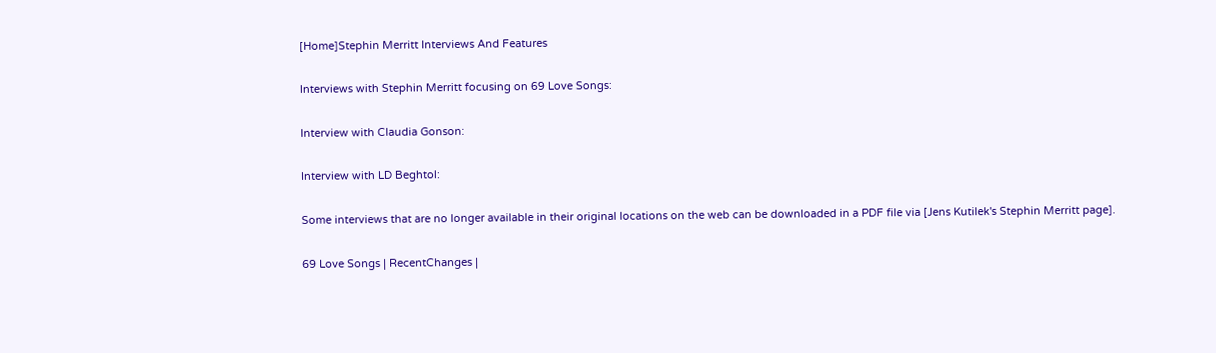[Home]Stephin Merritt Interviews And Features

Interviews with Stephin Merritt focusing on 69 Love Songs:

Interview with Claudia Gonson:

Interview with LD Beghtol:

Some interviews that are no longer available in their original locations on the web can be downloaded in a PDF file via [Jens Kutilek's Stephin Merritt page].

69 Love Songs | RecentChanges |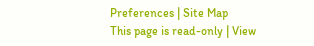Preferences | Site Map
This page is read-only | View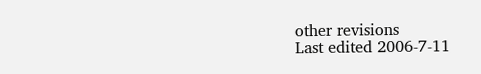other revisions
Last edited 2006-7-11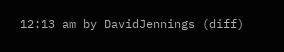12:13 am by DavidJennings (diff)